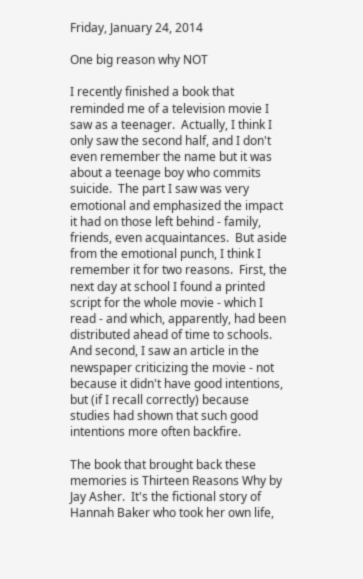Friday, January 24, 2014

One big reason why NOT

I recently finished a book that reminded me of a television movie I saw as a teenager.  Actually, I think I only saw the second half, and I don't even remember the name but it was about a teenage boy who commits suicide.  The part I saw was very emotional and emphasized the impact it had on those left behind - family, friends, even acquaintances.  But aside from the emotional punch, I think I remember it for two reasons.  First, the next day at school I found a printed script for the whole movie - which I read - and which, apparently, had been distributed ahead of time to schools.  And second, I saw an article in the newspaper criticizing the movie - not because it didn't have good intentions, but (if I recall correctly) because studies had shown that such good intentions more often backfire.

The book that brought back these memories is Thirteen Reasons Why by Jay Asher.  It's the fictional story of Hannah Baker who took her own life,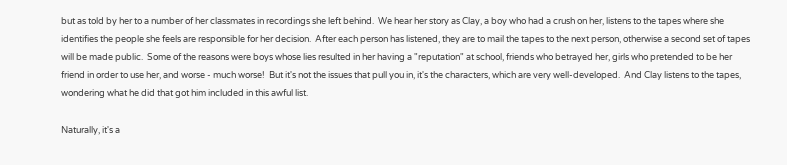but as told by her to a number of her classmates in recordings she left behind.  We hear her story as Clay, a boy who had a crush on her, listens to the tapes where she identifies the people she feels are responsible for her decision.  After each person has listened, they are to mail the tapes to the next person, otherwise a second set of tapes will be made public.  Some of the reasons were boys whose lies resulted in her having a "reputation" at school, friends who betrayed her, girls who pretended to be her friend in order to use her, and worse - much worse!  But it's not the issues that pull you in, it's the characters, which are very well-developed.  And Clay listens to the tapes, wondering what he did that got him included in this awful list.

Naturally, it's a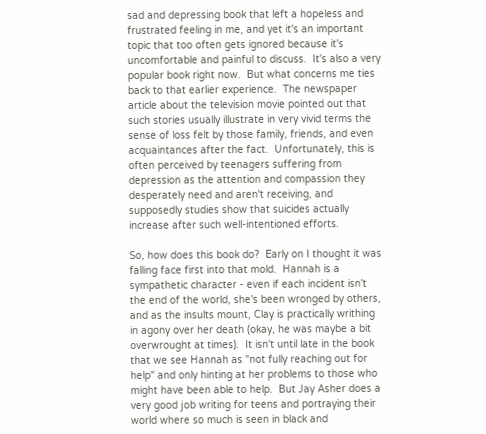sad and depressing book that left a hopeless and frustrated feeling in me, and yet it's an important topic that too often gets ignored because it's uncomfortable and painful to discuss.  It's also a very popular book right now.  But what concerns me ties back to that earlier experience.  The newspaper article about the television movie pointed out that such stories usually illustrate in very vivid terms the sense of loss felt by those family, friends, and even acquaintances after the fact.  Unfortunately, this is often perceived by teenagers suffering from depression as the attention and compassion they desperately need and aren't receiving, and supposedly studies show that suicides actually increase after such well-intentioned efforts.

So, how does this book do?  Early on I thought it was falling face first into that mold.  Hannah is a sympathetic character - even if each incident isn't the end of the world, she's been wronged by others, and as the insults mount, Clay is practically writhing in agony over her death (okay, he was maybe a bit overwrought at times).  It isn't until late in the book that we see Hannah as "not fully reaching out for help" and only hinting at her problems to those who might have been able to help.  But Jay Asher does a very good job writing for teens and portraying their world where so much is seen in black and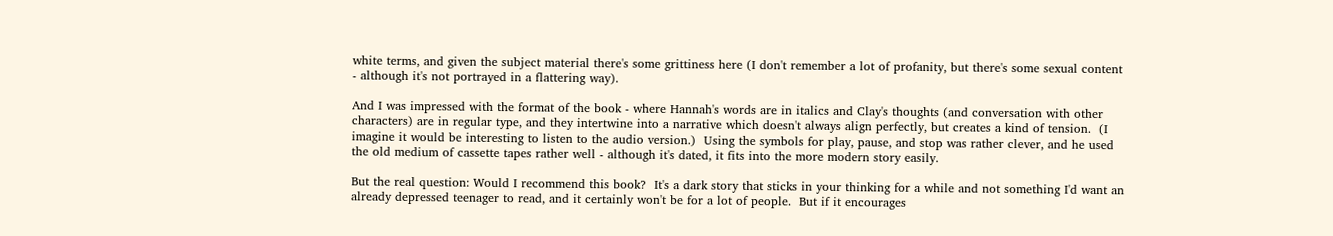white terms, and given the subject material there's some grittiness here (I don't remember a lot of profanity, but there's some sexual content - although it's not portrayed in a flattering way).

And I was impressed with the format of the book - where Hannah's words are in italics and Clay's thoughts (and conversation with other characters) are in regular type, and they intertwine into a narrative which doesn't always align perfectly, but creates a kind of tension.  (I imagine it would be interesting to listen to the audio version.)  Using the symbols for play, pause, and stop was rather clever, and he used the old medium of cassette tapes rather well - although it's dated, it fits into the more modern story easily.

But the real question: Would I recommend this book?  It's a dark story that sticks in your thinking for a while and not something I'd want an already depressed teenager to read, and it certainly won't be for a lot of people.  But if it encourages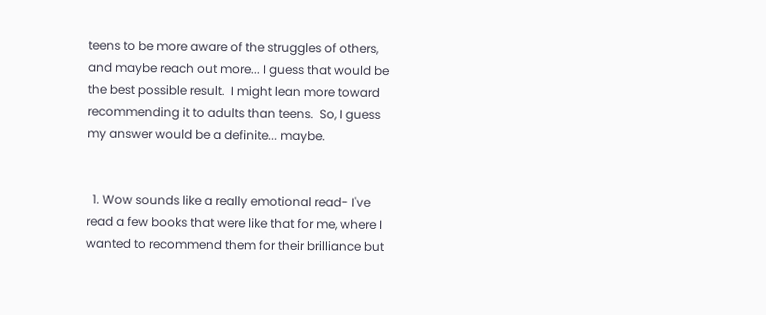teens to be more aware of the struggles of others, and maybe reach out more... I guess that would be the best possible result.  I might lean more toward recommending it to adults than teens.  So, I guess my answer would be a definite... maybe.


  1. Wow sounds like a really emotional read- I've read a few books that were like that for me, where I wanted to recommend them for their brilliance but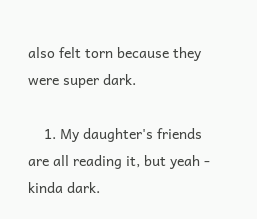also felt torn because they were super dark.

    1. My daughter's friends are all reading it, but yeah - kinda dark.